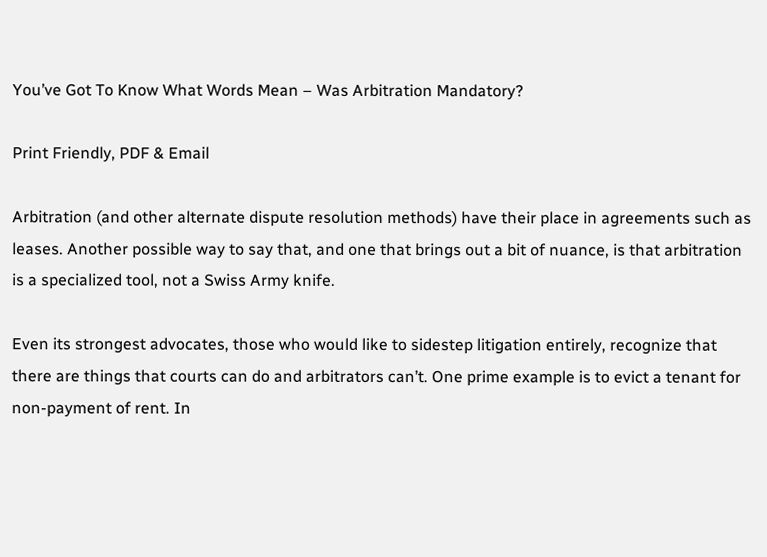You’ve Got To Know What Words Mean – Was Arbitration Mandatory?

Print Friendly, PDF & Email

Arbitration (and other alternate dispute resolution methods) have their place in agreements such as leases. Another possible way to say that, and one that brings out a bit of nuance, is that arbitration is a specialized tool, not a Swiss Army knife.

Even its strongest advocates, those who would like to sidestep litigation entirely, recognize that there are things that courts can do and arbitrators can’t. One prime example is to evict a tenant for non-payment of rent. In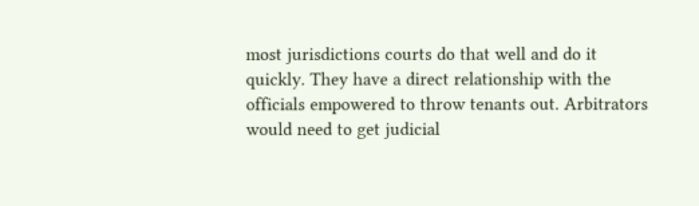most jurisdictions courts do that well and do it quickly. They have a direct relationship with the officials empowered to throw tenants out. Arbitrators would need to get judicial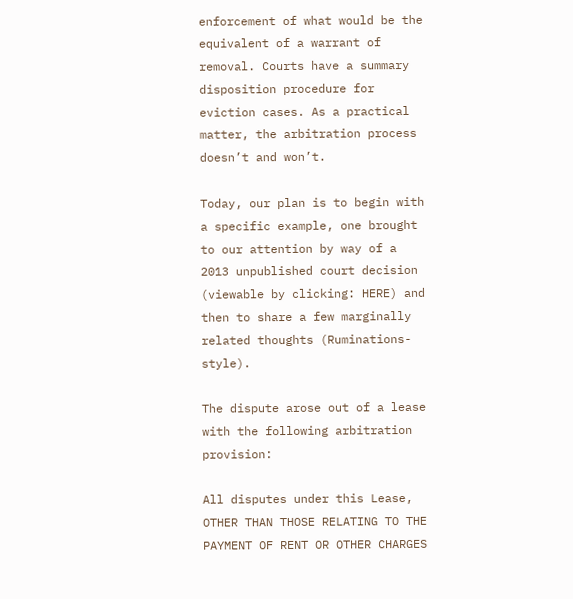enforcement of what would be the equivalent of a warrant of removal. Courts have a summary disposition procedure for eviction cases. As a practical matter, the arbitration process doesn’t and won’t.

Today, our plan is to begin with a specific example, one brought to our attention by way of a 2013 unpublished court decision (viewable by clicking: HERE) and then to share a few marginally related thoughts (Ruminations-style).

The dispute arose out of a lease with the following arbitration provision:

All disputes under this Lease, OTHER THAN THOSE RELATING TO THE PAYMENT OF RENT OR OTHER CHARGES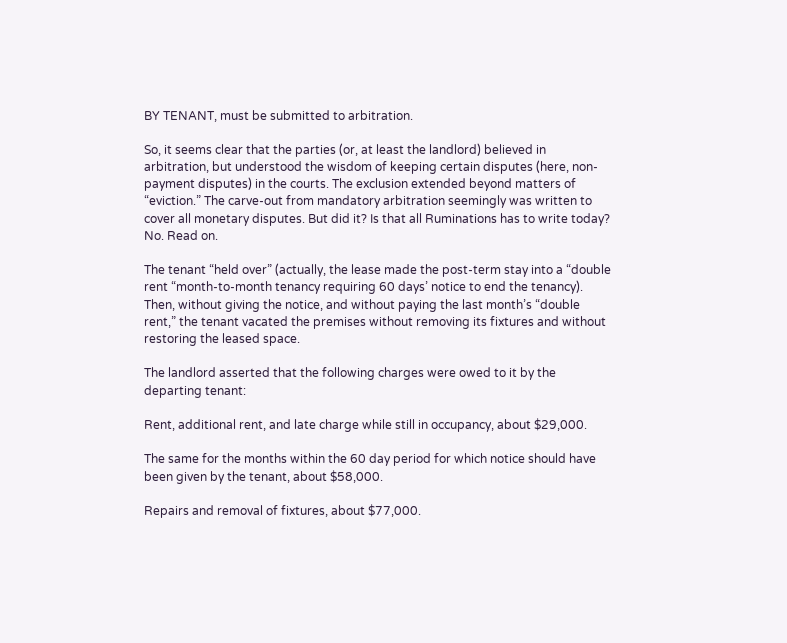BY TENANT, must be submitted to arbitration.

So, it seems clear that the parties (or, at least the landlord) believed in arbitration, but understood the wisdom of keeping certain disputes (here, non-payment disputes) in the courts. The exclusion extended beyond matters of “eviction.” The carve-out from mandatory arbitration seemingly was written to cover all monetary disputes. But did it? Is that all Ruminations has to write today? No. Read on.

The tenant “held over” (actually, the lease made the post-term stay into a “double rent “month-to-month tenancy requiring 60 days’ notice to end the tenancy). Then, without giving the notice, and without paying the last month’s “double rent,” the tenant vacated the premises without removing its fixtures and without restoring the leased space.

The landlord asserted that the following charges were owed to it by the departing tenant:

Rent, additional rent, and late charge while still in occupancy, about $29,000.

The same for the months within the 60 day period for which notice should have been given by the tenant, about $58,000.

Repairs and removal of fixtures, about $77,000.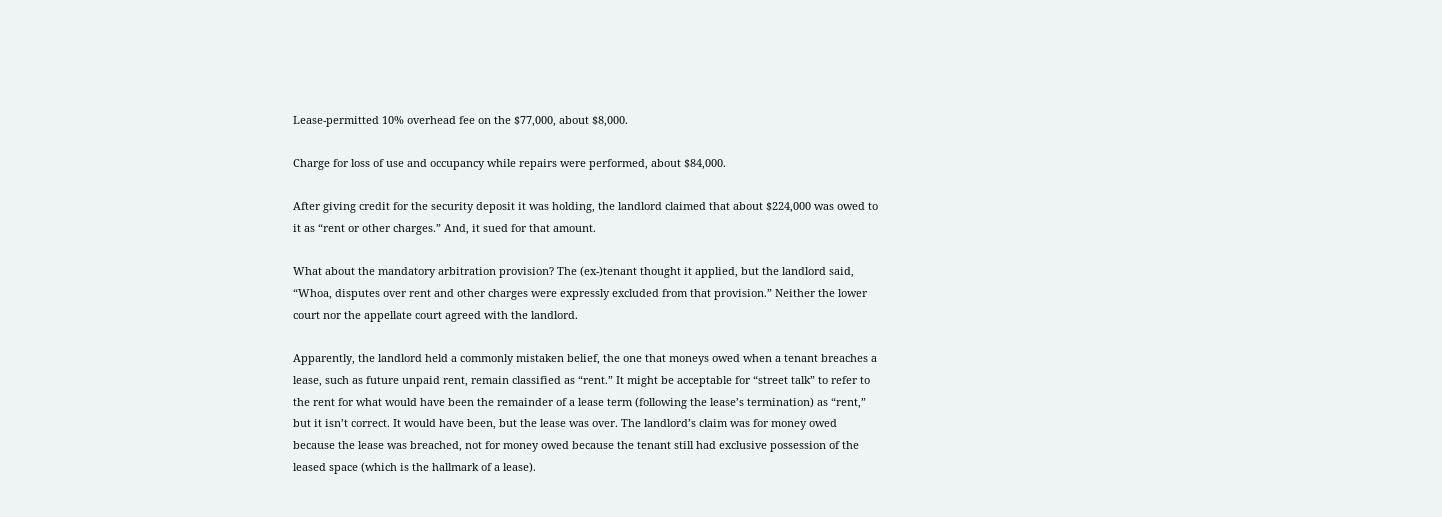Lease-permitted 10% overhead fee on the $77,000, about $8,000.

Charge for loss of use and occupancy while repairs were performed, about $84,000.

After giving credit for the security deposit it was holding, the landlord claimed that about $224,000 was owed to it as “rent or other charges.” And, it sued for that amount.

What about the mandatory arbitration provision? The (ex-)tenant thought it applied, but the landlord said, “Whoa, disputes over rent and other charges were expressly excluded from that provision.” Neither the lower court nor the appellate court agreed with the landlord.

Apparently, the landlord held a commonly mistaken belief, the one that moneys owed when a tenant breaches a lease, such as future unpaid rent, remain classified as “rent.” It might be acceptable for “street talk” to refer to the rent for what would have been the remainder of a lease term (following the lease’s termination) as “rent,” but it isn’t correct. It would have been, but the lease was over. The landlord’s claim was for money owed because the lease was breached, not for money owed because the tenant still had exclusive possession of the leased space (which is the hallmark of a lease).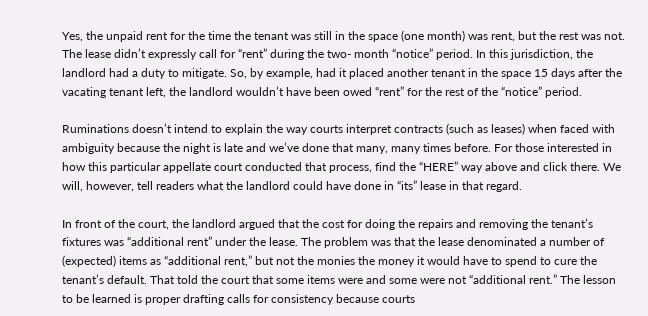Yes, the unpaid rent for the time the tenant was still in the space (one month) was rent, but the rest was not. The lease didn’t expressly call for “rent” during the two- month “notice” period. In this jurisdiction, the landlord had a duty to mitigate. So, by example, had it placed another tenant in the space 15 days after the vacating tenant left, the landlord wouldn’t have been owed “rent” for the rest of the “notice” period.

Ruminations doesn’t intend to explain the way courts interpret contracts (such as leases) when faced with ambiguity because the night is late and we’ve done that many, many times before. For those interested in how this particular appellate court conducted that process, find the “HERE” way above and click there. We will, however, tell readers what the landlord could have done in “its” lease in that regard.

In front of the court, the landlord argued that the cost for doing the repairs and removing the tenant’s fixtures was “additional rent” under the lease. The problem was that the lease denominated a number of (expected) items as “additional rent,” but not the monies the money it would have to spend to cure the tenant’s default. That told the court that some items were and some were not “additional rent.” The lesson to be learned is proper drafting calls for consistency because courts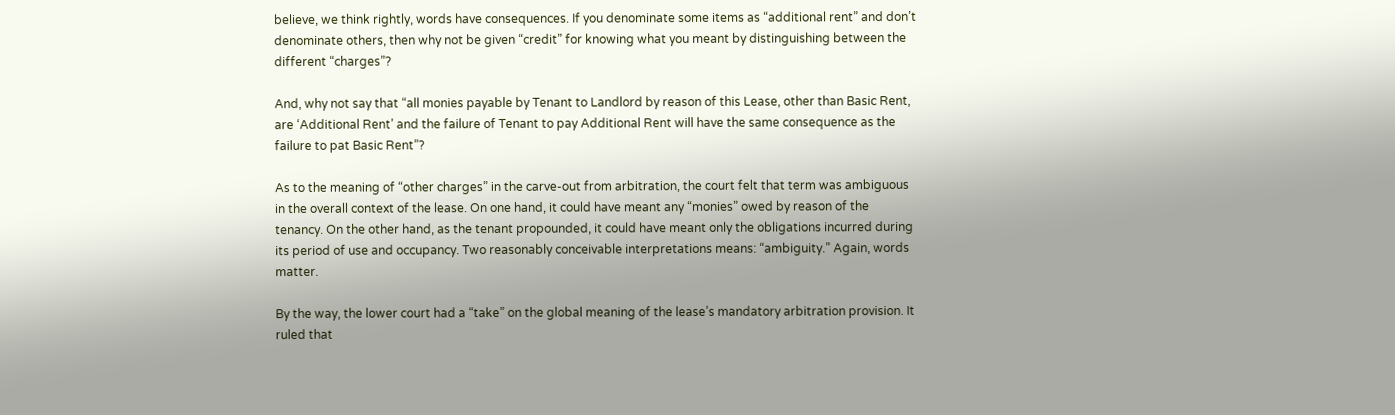believe, we think rightly, words have consequences. If you denominate some items as “additional rent” and don’t denominate others, then why not be given “credit” for knowing what you meant by distinguishing between the different “charges”?

And, why not say that “all monies payable by Tenant to Landlord by reason of this Lease, other than Basic Rent, are ‘Additional Rent’ and the failure of Tenant to pay Additional Rent will have the same consequence as the failure to pat Basic Rent”?

As to the meaning of “other charges” in the carve-out from arbitration, the court felt that term was ambiguous in the overall context of the lease. On one hand, it could have meant any “monies” owed by reason of the tenancy. On the other hand, as the tenant propounded, it could have meant only the obligations incurred during its period of use and occupancy. Two reasonably conceivable interpretations means: “ambiguity.” Again, words matter.

By the way, the lower court had a “take” on the global meaning of the lease’s mandatory arbitration provision. It ruled that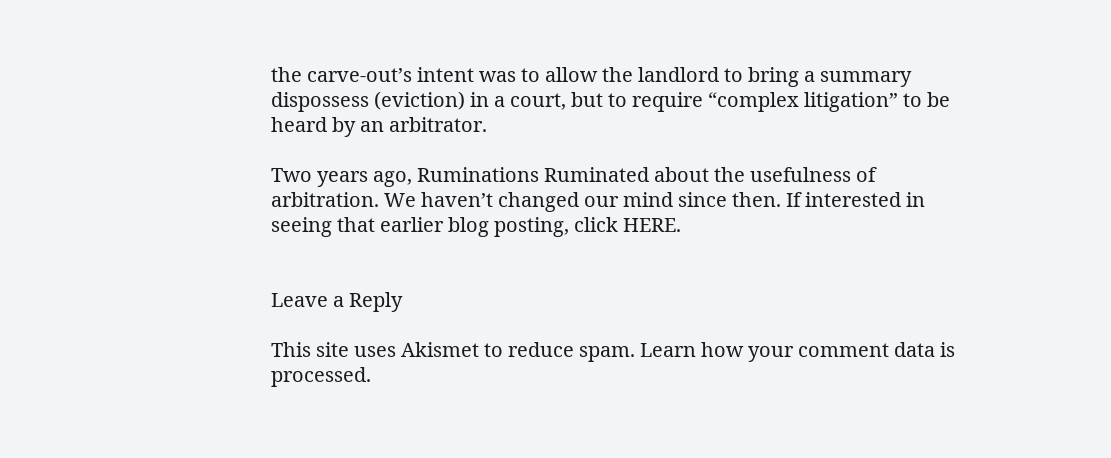the carve-out’s intent was to allow the landlord to bring a summary dispossess (eviction) in a court, but to require “complex litigation” to be heard by an arbitrator.

Two years ago, Ruminations Ruminated about the usefulness of arbitration. We haven’t changed our mind since then. If interested in seeing that earlier blog posting, click HERE.


Leave a Reply

This site uses Akismet to reduce spam. Learn how your comment data is processed.